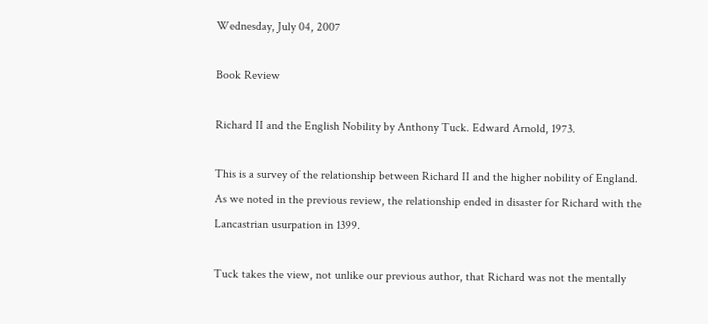Wednesday, July 04, 2007

Book Review

Richard II and the English Nobility by Anthony Tuck. Edward Arnold, 1973.

This is a survey of the relationship between Richard II and the higher nobility of England. As we noted in the previous review, the relationship ended in disaster for Richard with the Lancastrian usurpation in 1399.

Tuck takes the view, not unlike our previous author, that Richard was not the mentally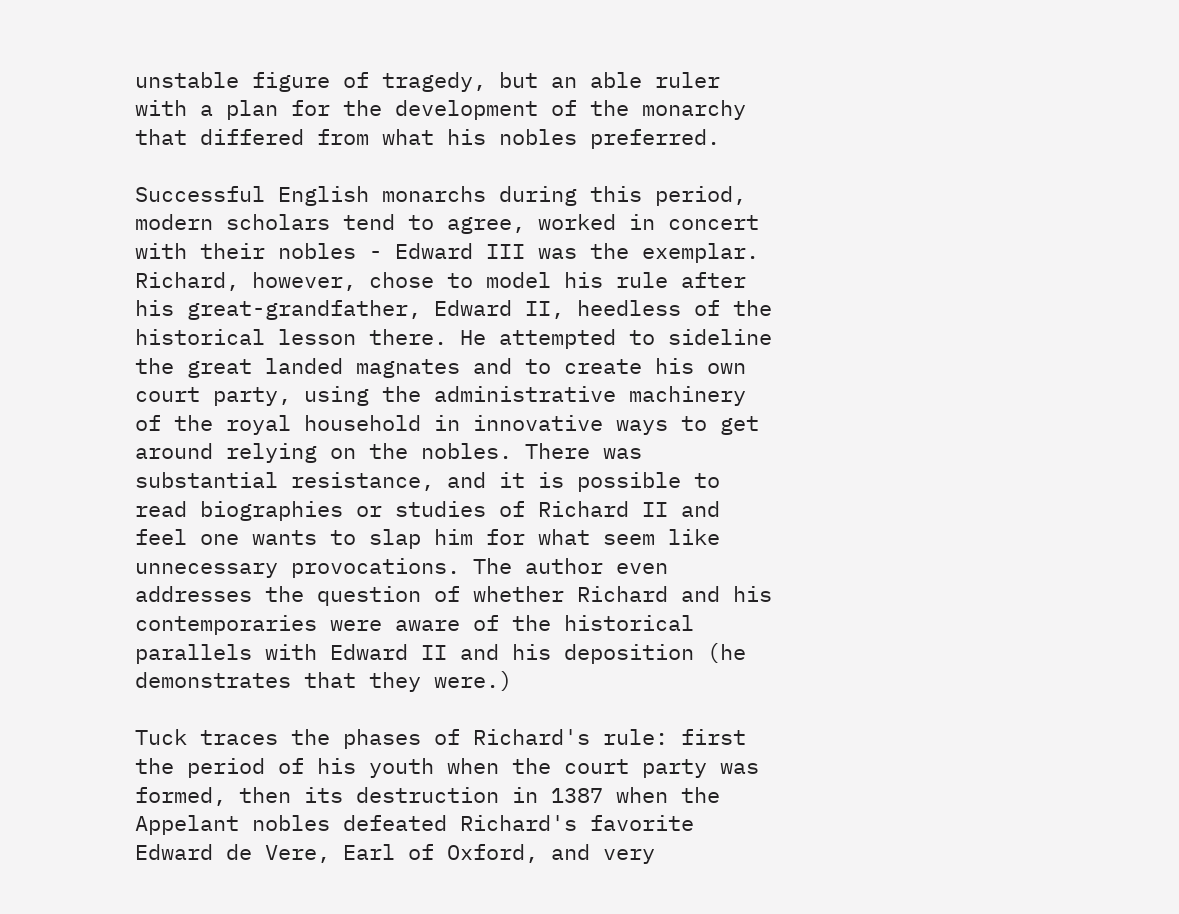unstable figure of tragedy, but an able ruler with a plan for the development of the monarchy that differed from what his nobles preferred.

Successful English monarchs during this period, modern scholars tend to agree, worked in concert with their nobles - Edward III was the exemplar. Richard, however, chose to model his rule after his great-grandfather, Edward II, heedless of the historical lesson there. He attempted to sideline the great landed magnates and to create his own court party, using the administrative machinery of the royal household in innovative ways to get around relying on the nobles. There was substantial resistance, and it is possible to read biographies or studies of Richard II and feel one wants to slap him for what seem like unnecessary provocations. The author even addresses the question of whether Richard and his contemporaries were aware of the historical parallels with Edward II and his deposition (he demonstrates that they were.)

Tuck traces the phases of Richard's rule: first the period of his youth when the court party was formed, then its destruction in 1387 when the Appelant nobles defeated Richard's favorite Edward de Vere, Earl of Oxford, and very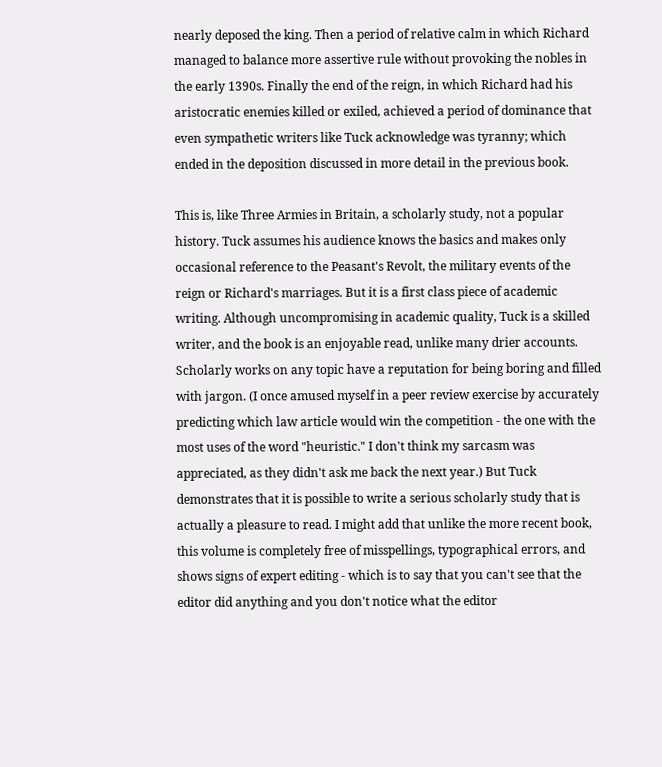nearly deposed the king. Then a period of relative calm in which Richard managed to balance more assertive rule without provoking the nobles in the early 1390s. Finally the end of the reign, in which Richard had his aristocratic enemies killed or exiled, achieved a period of dominance that even sympathetic writers like Tuck acknowledge was tyranny; which ended in the deposition discussed in more detail in the previous book.

This is, like Three Armies in Britain, a scholarly study, not a popular history. Tuck assumes his audience knows the basics and makes only occasional reference to the Peasant's Revolt, the military events of the reign or Richard's marriages. But it is a first class piece of academic writing. Although uncompromising in academic quality, Tuck is a skilled writer, and the book is an enjoyable read, unlike many drier accounts. Scholarly works on any topic have a reputation for being boring and filled with jargon. (I once amused myself in a peer review exercise by accurately predicting which law article would win the competition - the one with the most uses of the word "heuristic." I don't think my sarcasm was appreciated, as they didn't ask me back the next year.) But Tuck demonstrates that it is possible to write a serious scholarly study that is actually a pleasure to read. I might add that unlike the more recent book, this volume is completely free of misspellings, typographical errors, and shows signs of expert editing - which is to say that you can't see that the editor did anything and you don't notice what the editor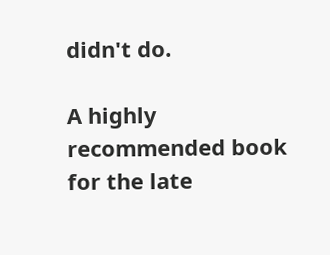didn't do.

A highly recommended book for the late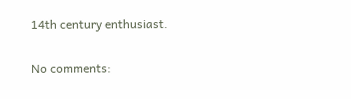14th century enthusiast.

No comments: